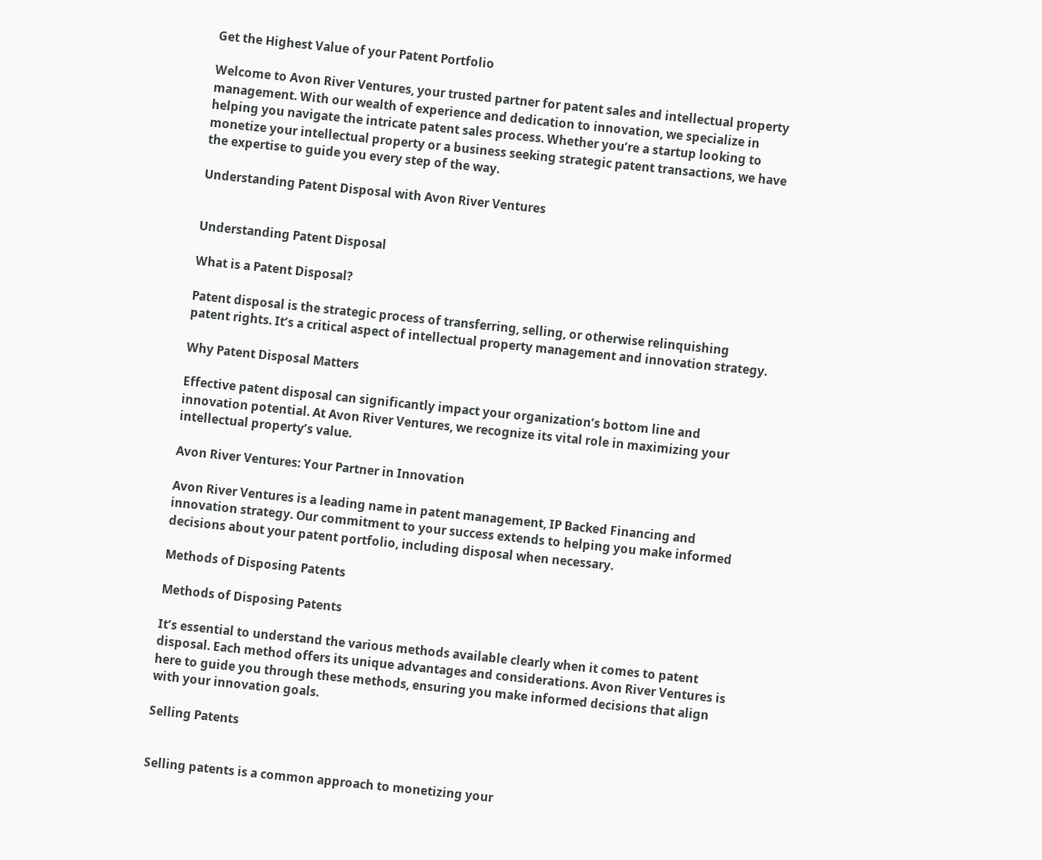Get the Highest Value of your Patent Portfolio

Welcome to Avon River Ventures, your trusted partner for patent sales and intellectual property management. With our wealth of experience and dedication to innovation, we specialize in helping you navigate the intricate patent sales process. Whether you’re a startup looking to monetize your intellectual property or a business seeking strategic patent transactions, we have the expertise to guide you every step of the way.

Understanding Patent Disposal with Avon River Ventures


Understanding Patent Disposal

What is a Patent Disposal?

Patent disposal is the strategic process of transferring, selling, or otherwise relinquishing patent rights. It’s a critical aspect of intellectual property management and innovation strategy.

Why Patent Disposal Matters

Effective patent disposal can significantly impact your organization’s bottom line and innovation potential. At Avon River Ventures, we recognize its vital role in maximizing your intellectual property’s value.

Avon River Ventures: Your Partner in Innovation

Avon River Ventures is a leading name in patent management, IP Backed Financing and innovation strategy. Our commitment to your success extends to helping you make informed decisions about your patent portfolio, including disposal when necessary.

Methods of Disposing Patents

Methods of Disposing Patents

It’s essential to understand the various methods available clearly when it comes to patent disposal. Each method offers its unique advantages and considerations. Avon River Ventures is here to guide you through these methods, ensuring you make informed decisions that align with your innovation goals.

Selling Patents


Selling patents is a common approach to monetizing your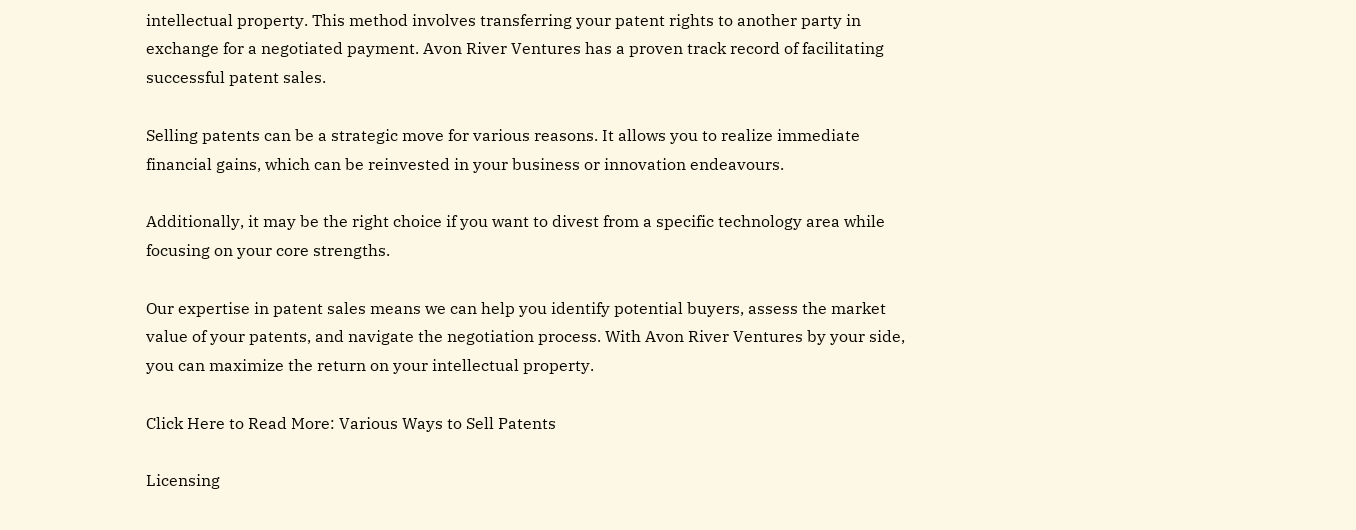intellectual property. This method involves transferring your patent rights to another party in exchange for a negotiated payment. Avon River Ventures has a proven track record of facilitating successful patent sales.

Selling patents can be a strategic move for various reasons. It allows you to realize immediate financial gains, which can be reinvested in your business or innovation endeavours.

Additionally, it may be the right choice if you want to divest from a specific technology area while focusing on your core strengths.

Our expertise in patent sales means we can help you identify potential buyers, assess the market value of your patents, and navigate the negotiation process. With Avon River Ventures by your side, you can maximize the return on your intellectual property.

Click Here to Read More: Various Ways to Sell Patents

Licensing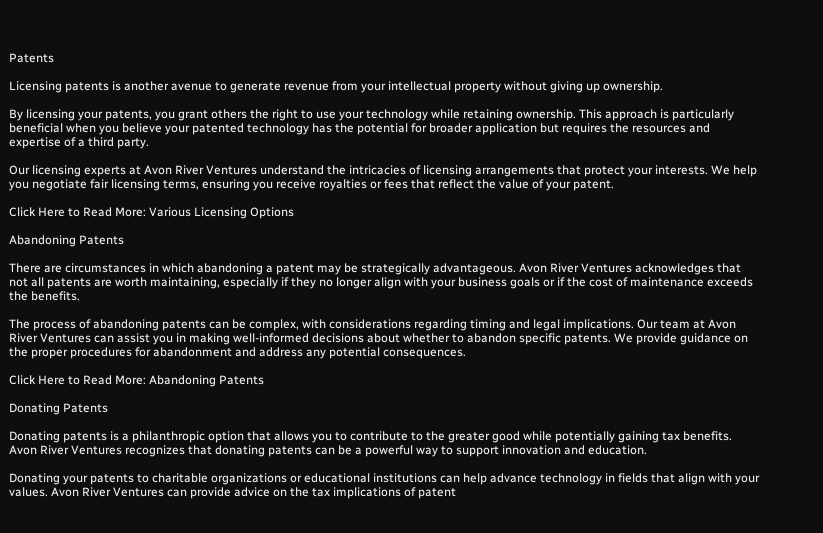Patents

Licensing patents is another avenue to generate revenue from your intellectual property without giving up ownership.

By licensing your patents, you grant others the right to use your technology while retaining ownership. This approach is particularly beneficial when you believe your patented technology has the potential for broader application but requires the resources and expertise of a third party.

Our licensing experts at Avon River Ventures understand the intricacies of licensing arrangements that protect your interests. We help you negotiate fair licensing terms, ensuring you receive royalties or fees that reflect the value of your patent.

Click Here to Read More: Various Licensing Options

Abandoning Patents

There are circumstances in which abandoning a patent may be strategically advantageous. Avon River Ventures acknowledges that not all patents are worth maintaining, especially if they no longer align with your business goals or if the cost of maintenance exceeds the benefits.

The process of abandoning patents can be complex, with considerations regarding timing and legal implications. Our team at Avon River Ventures can assist you in making well-informed decisions about whether to abandon specific patents. We provide guidance on the proper procedures for abandonment and address any potential consequences.

Click Here to Read More: Abandoning Patents

Donating Patents

Donating patents is a philanthropic option that allows you to contribute to the greater good while potentially gaining tax benefits. Avon River Ventures recognizes that donating patents can be a powerful way to support innovation and education.

Donating your patents to charitable organizations or educational institutions can help advance technology in fields that align with your values. Avon River Ventures can provide advice on the tax implications of patent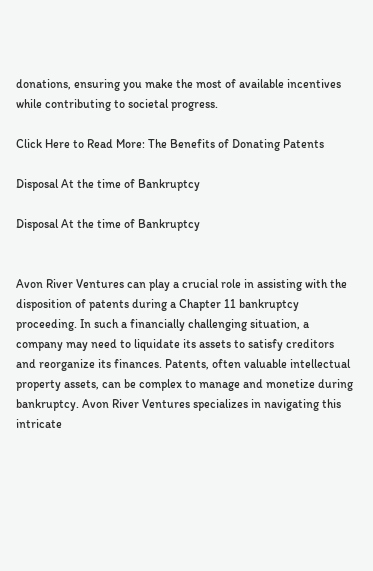donations, ensuring you make the most of available incentives while contributing to societal progress.

Click Here to Read More: The Benefits of Donating Patents

Disposal At the time of Bankruptcy

Disposal At the time of Bankruptcy


Avon River Ventures can play a crucial role in assisting with the disposition of patents during a Chapter 11 bankruptcy proceeding. In such a financially challenging situation, a company may need to liquidate its assets to satisfy creditors and reorganize its finances. Patents, often valuable intellectual property assets, can be complex to manage and monetize during bankruptcy. Avon River Ventures specializes in navigating this intricate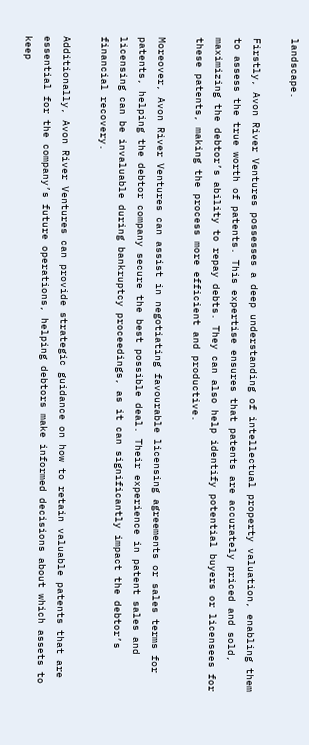landscape.

Firstly, Avon River Ventures possesses a deep understanding of intellectual property valuation, enabling them to assess the true worth of patents. This expertise ensures that patents are accurately priced and sold, maximizing the debtor’s ability to repay debts. They can also help identify potential buyers or licensees for these patents, making the process more efficient and productive.

Moreover, Avon River Ventures can assist in negotiating favourable licensing agreements or sales terms for patents, helping the debtor company secure the best possible deal. Their experience in patent sales and licensing can be invaluable during bankruptcy proceedings, as it can significantly impact the debtor’s financial recovery.

Additionally, Avon River Ventures can provide strategic guidance on how to retain valuable patents that are essential for the company’s future operations, helping debtors make informed decisions about which assets to keep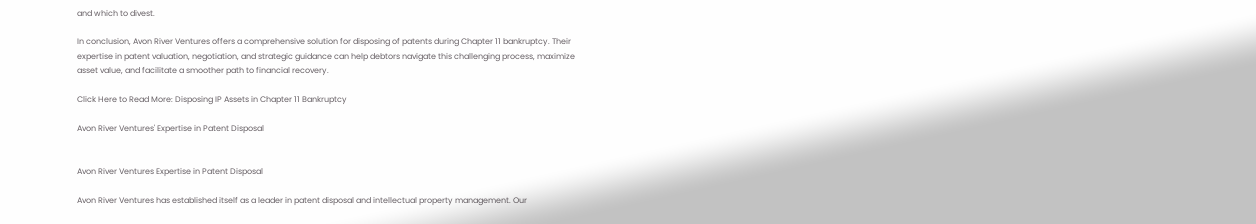and which to divest.

In conclusion, Avon River Ventures offers a comprehensive solution for disposing of patents during Chapter 11 bankruptcy. Their expertise in patent valuation, negotiation, and strategic guidance can help debtors navigate this challenging process, maximize asset value, and facilitate a smoother path to financial recovery.

Click Here to Read More: Disposing IP Assets in Chapter 11 Bankruptcy

Avon River Ventures' Expertise in Patent Disposal


Avon River Ventures Expertise in Patent Disposal

Avon River Ventures has established itself as a leader in patent disposal and intellectual property management. Our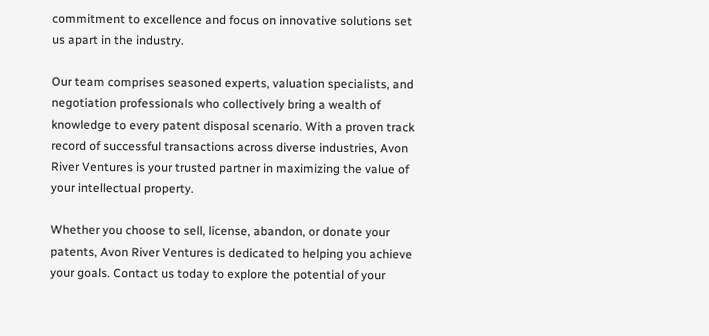commitment to excellence and focus on innovative solutions set us apart in the industry.

Our team comprises seasoned experts, valuation specialists, and negotiation professionals who collectively bring a wealth of knowledge to every patent disposal scenario. With a proven track record of successful transactions across diverse industries, Avon River Ventures is your trusted partner in maximizing the value of your intellectual property.

Whether you choose to sell, license, abandon, or donate your patents, Avon River Ventures is dedicated to helping you achieve your goals. Contact us today to explore the potential of your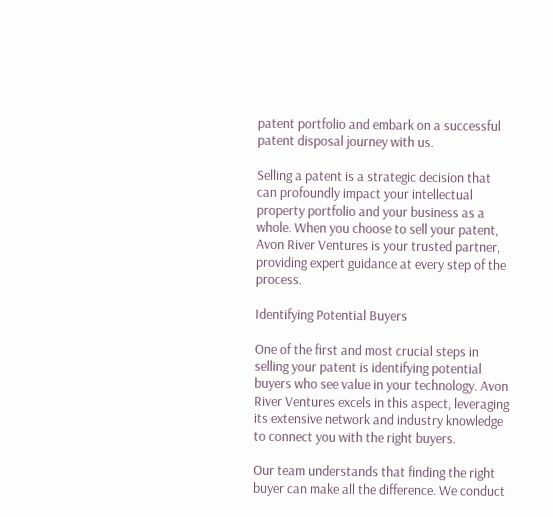patent portfolio and embark on a successful patent disposal journey with us.

Selling a patent is a strategic decision that can profoundly impact your intellectual property portfolio and your business as a whole. When you choose to sell your patent, Avon River Ventures is your trusted partner, providing expert guidance at every step of the process.

Identifying Potential Buyers

One of the first and most crucial steps in selling your patent is identifying potential buyers who see value in your technology. Avon River Ventures excels in this aspect, leveraging its extensive network and industry knowledge to connect you with the right buyers.

Our team understands that finding the right buyer can make all the difference. We conduct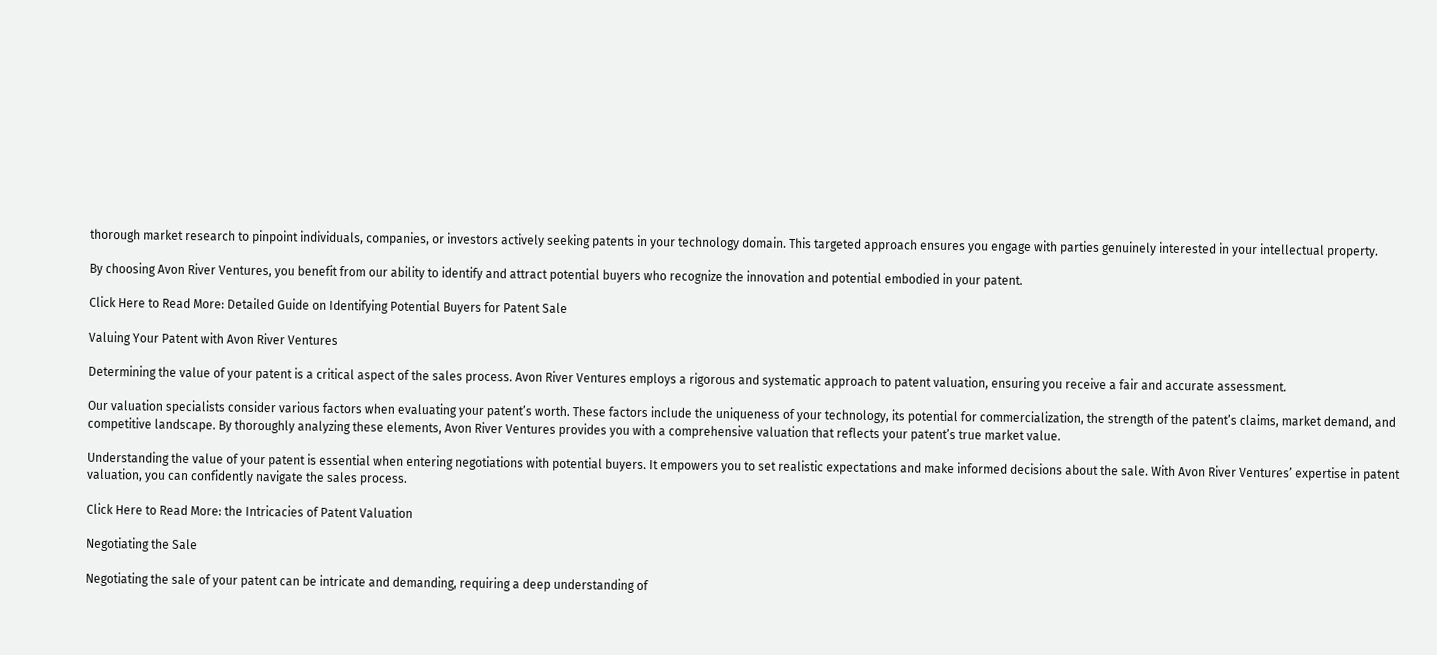thorough market research to pinpoint individuals, companies, or investors actively seeking patents in your technology domain. This targeted approach ensures you engage with parties genuinely interested in your intellectual property.

By choosing Avon River Ventures, you benefit from our ability to identify and attract potential buyers who recognize the innovation and potential embodied in your patent.

Click Here to Read More: Detailed Guide on Identifying Potential Buyers for Patent Sale

Valuing Your Patent with Avon River Ventures

Determining the value of your patent is a critical aspect of the sales process. Avon River Ventures employs a rigorous and systematic approach to patent valuation, ensuring you receive a fair and accurate assessment.

Our valuation specialists consider various factors when evaluating your patent’s worth. These factors include the uniqueness of your technology, its potential for commercialization, the strength of the patent’s claims, market demand, and competitive landscape. By thoroughly analyzing these elements, Avon River Ventures provides you with a comprehensive valuation that reflects your patent’s true market value.

Understanding the value of your patent is essential when entering negotiations with potential buyers. It empowers you to set realistic expectations and make informed decisions about the sale. With Avon River Ventures’ expertise in patent valuation, you can confidently navigate the sales process.

Click Here to Read More: the Intricacies of Patent Valuation

Negotiating the Sale

Negotiating the sale of your patent can be intricate and demanding, requiring a deep understanding of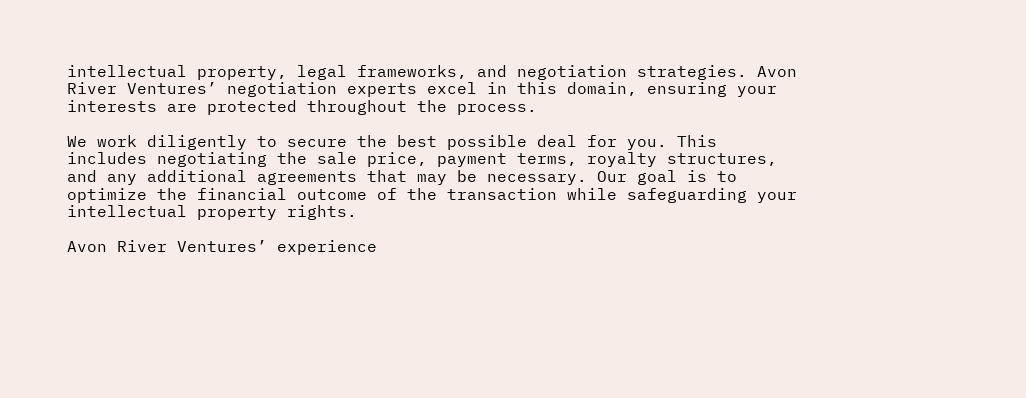intellectual property, legal frameworks, and negotiation strategies. Avon River Ventures’ negotiation experts excel in this domain, ensuring your interests are protected throughout the process.

We work diligently to secure the best possible deal for you. This includes negotiating the sale price, payment terms, royalty structures, and any additional agreements that may be necessary. Our goal is to optimize the financial outcome of the transaction while safeguarding your intellectual property rights.

Avon River Ventures’ experience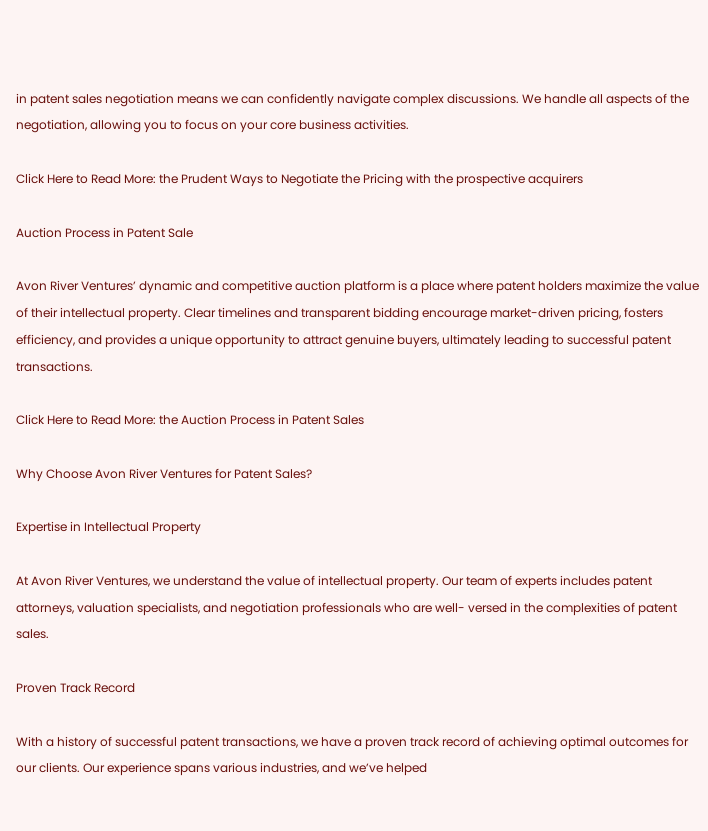in patent sales negotiation means we can confidently navigate complex discussions. We handle all aspects of the negotiation, allowing you to focus on your core business activities.

Click Here to Read More: the Prudent Ways to Negotiate the Pricing with the prospective acquirers

Auction Process in Patent Sale

Avon River Ventures’ dynamic and competitive auction platform is a place where patent holders maximize the value of their intellectual property. Clear timelines and transparent bidding encourage market-driven pricing, fosters efficiency, and provides a unique opportunity to attract genuine buyers, ultimately leading to successful patent transactions.

Click Here to Read More: the Auction Process in Patent Sales

Why Choose Avon River Ventures for Patent Sales?

Expertise in Intellectual Property

At Avon River Ventures, we understand the value of intellectual property. Our team of experts includes patent attorneys, valuation specialists, and negotiation professionals who are well- versed in the complexities of patent sales.

Proven Track Record

With a history of successful patent transactions, we have a proven track record of achieving optimal outcomes for our clients. Our experience spans various industries, and we’ve helped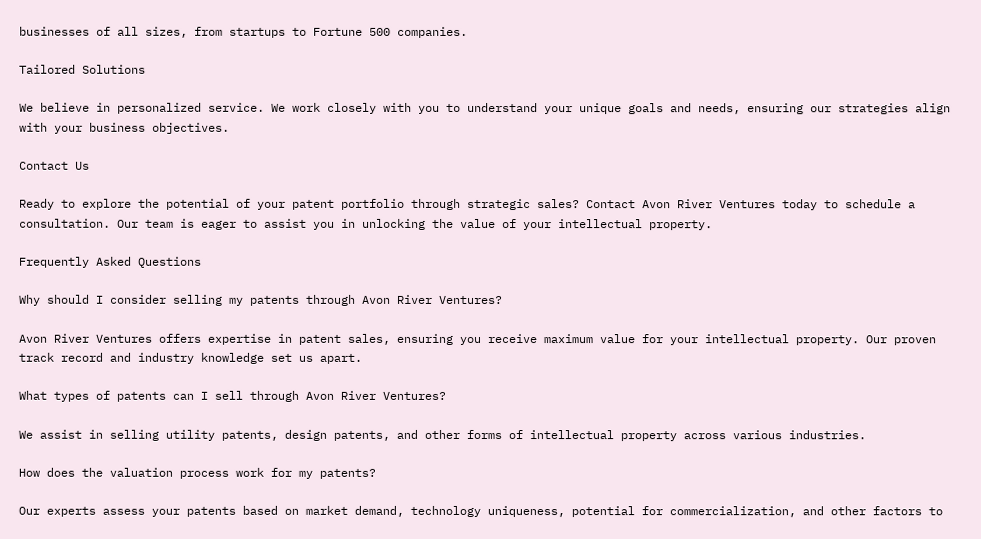businesses of all sizes, from startups to Fortune 500 companies.

Tailored Solutions

We believe in personalized service. We work closely with you to understand your unique goals and needs, ensuring our strategies align with your business objectives.

Contact Us

Ready to explore the potential of your patent portfolio through strategic sales? Contact Avon River Ventures today to schedule a consultation. Our team is eager to assist you in unlocking the value of your intellectual property.

Frequently Asked Questions

Why should I consider selling my patents through Avon River Ventures?

Avon River Ventures offers expertise in patent sales, ensuring you receive maximum value for your intellectual property. Our proven track record and industry knowledge set us apart.

What types of patents can I sell through Avon River Ventures?

We assist in selling utility patents, design patents, and other forms of intellectual property across various industries.

How does the valuation process work for my patents?

Our experts assess your patents based on market demand, technology uniqueness, potential for commercialization, and other factors to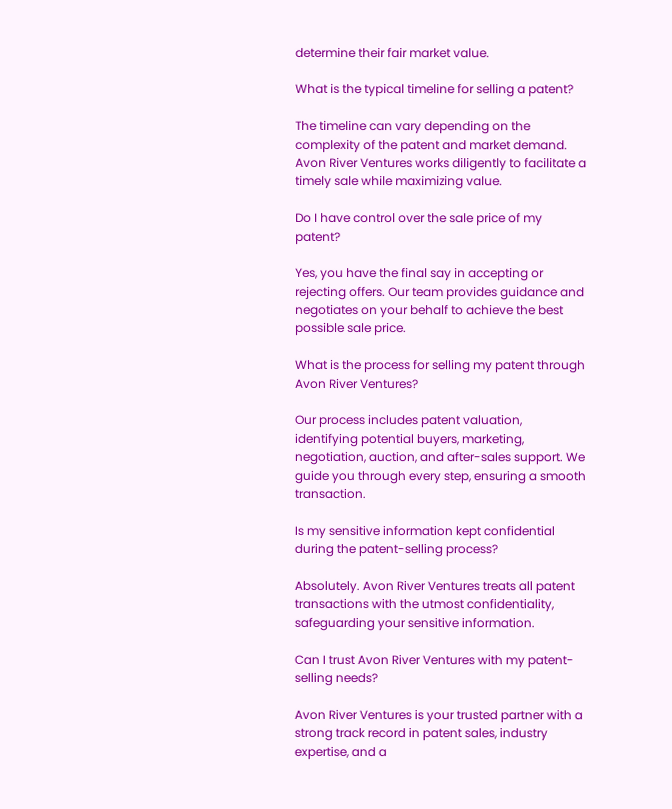determine their fair market value.

What is the typical timeline for selling a patent?

The timeline can vary depending on the complexity of the patent and market demand. Avon River Ventures works diligently to facilitate a timely sale while maximizing value.

Do I have control over the sale price of my patent?

Yes, you have the final say in accepting or rejecting offers. Our team provides guidance and negotiates on your behalf to achieve the best possible sale price.

What is the process for selling my patent through Avon River Ventures?

Our process includes patent valuation, identifying potential buyers, marketing, negotiation, auction, and after-sales support. We guide you through every step, ensuring a smooth transaction.

Is my sensitive information kept confidential during the patent-selling process?

Absolutely. Avon River Ventures treats all patent transactions with the utmost confidentiality, safeguarding your sensitive information.

Can I trust Avon River Ventures with my patent-selling needs?

Avon River Ventures is your trusted partner with a strong track record in patent sales, industry expertise, and a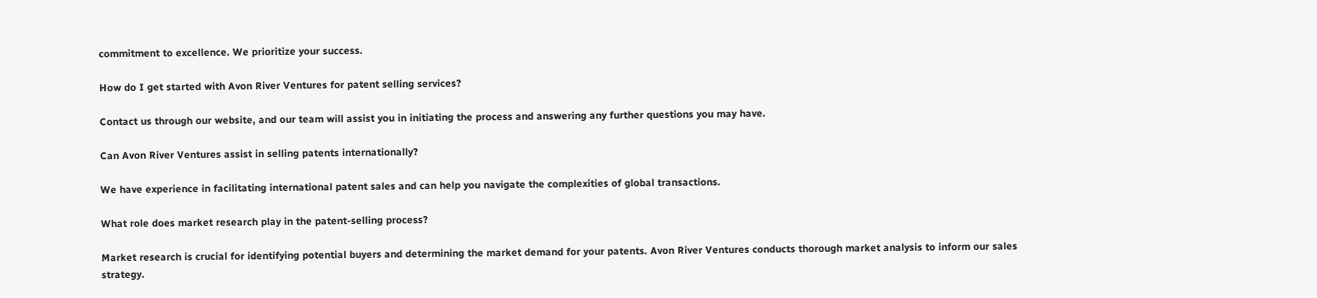commitment to excellence. We prioritize your success.

How do I get started with Avon River Ventures for patent selling services?

Contact us through our website, and our team will assist you in initiating the process and answering any further questions you may have.

Can Avon River Ventures assist in selling patents internationally?

We have experience in facilitating international patent sales and can help you navigate the complexities of global transactions.

What role does market research play in the patent-selling process?

Market research is crucial for identifying potential buyers and determining the market demand for your patents. Avon River Ventures conducts thorough market analysis to inform our sales strategy.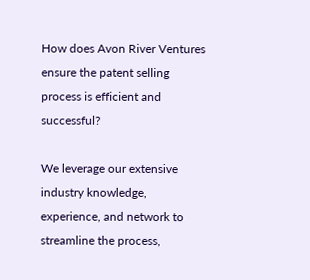How does Avon River Ventures ensure the patent selling process is efficient and successful?

We leverage our extensive industry knowledge, experience, and network to streamline the process,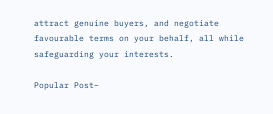attract genuine buyers, and negotiate favourable terms on your behalf, all while safeguarding your interests.

Popular Post–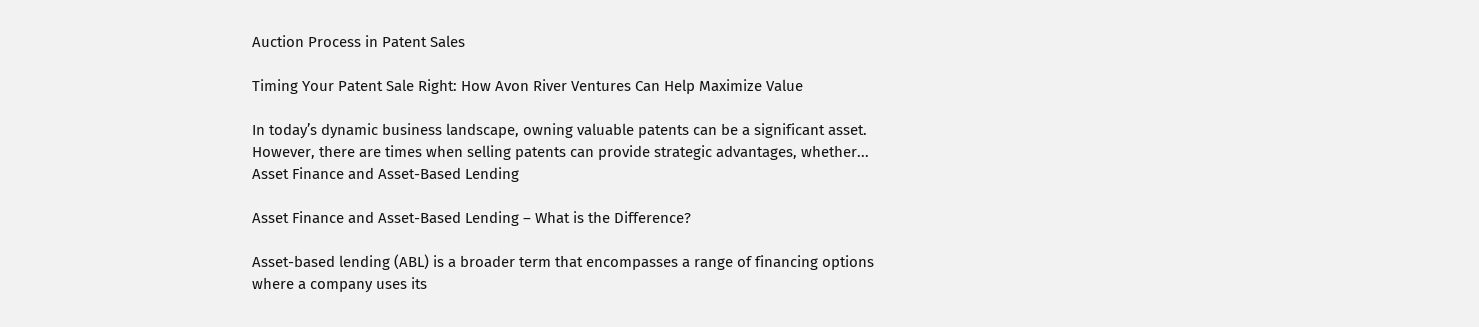Auction Process in Patent Sales

Timing Your Patent Sale Right: How Avon River Ventures Can Help Maximize Value

In today’s dynamic business landscape, owning valuable patents can be a significant asset. However, there are times when selling patents can provide strategic advantages, whether...
Asset Finance and Asset-Based Lending

Asset Finance and Asset-Based Lending – What is the Difference?

Asset-based lending (ABL) is a broader term that encompasses a range of financing options where a company uses its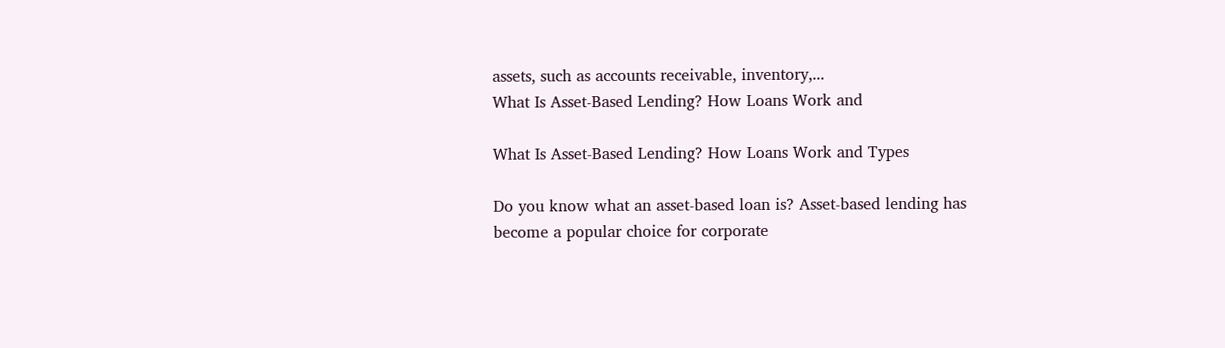assets, such as accounts receivable, inventory,...
What Is Asset-Based Lending? How Loans Work and

What Is Asset-Based Lending? How Loans Work and Types

Do you know what an asset-based loan is? Asset-based lending has become a popular choice for corporate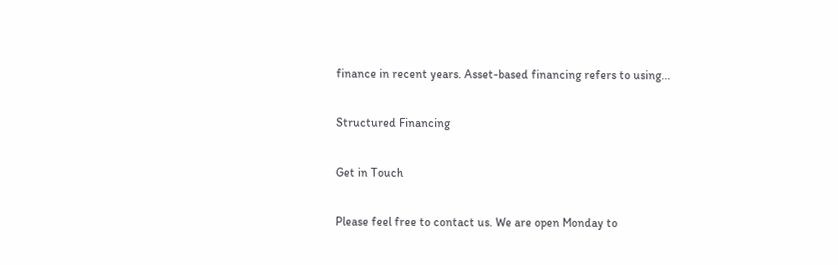finance in recent years. Asset-based financing refers to using...

Structured Financing

Get in Touch

Please feel free to contact us. We are open Monday to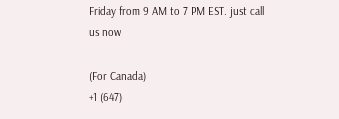Friday from 9 AM to 7 PM EST. just call us now

(For Canada)
+1 (647)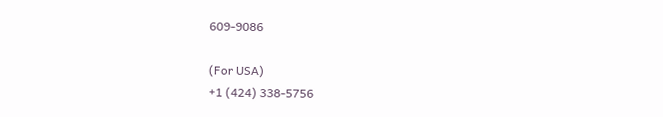609-9086

(For USA)
+1 (424) 338-5756